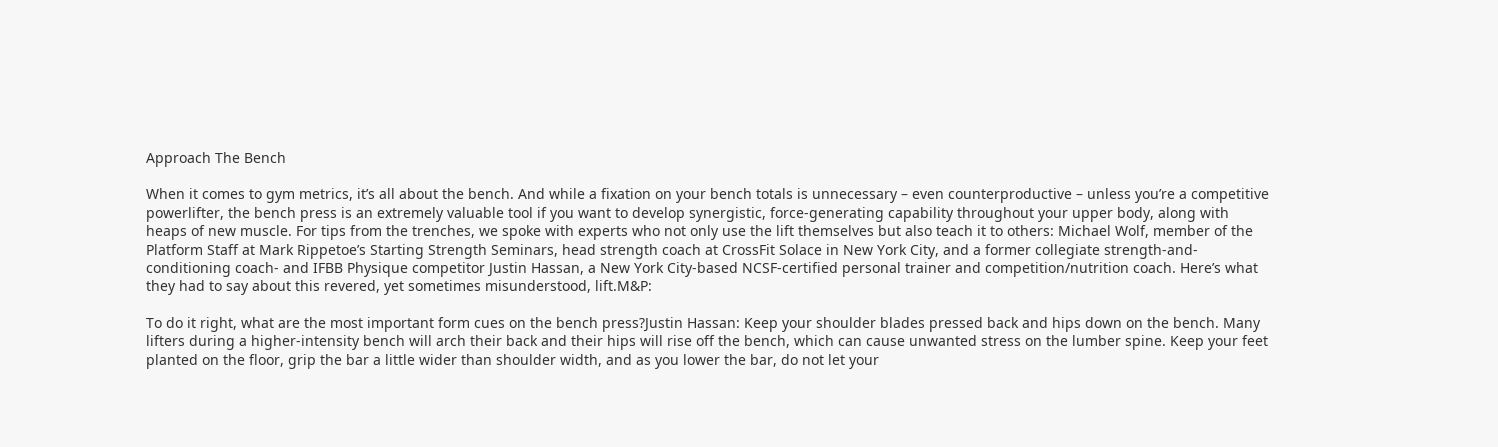Approach The Bench

When it comes to gym metrics, it’s all about the bench. And while a fixation on your bench totals is unnecessary – even counterproductive – unless you’re a competitive powerlifter, the bench press is an extremely valuable tool if you want to develop synergistic, force-generating capability throughout your upper body, along with heaps of new muscle. For tips from the trenches, we spoke with experts who not only use the lift themselves but also teach it to others: Michael Wolf, member of the Platform Staff at Mark Rippetoe’s Starting Strength Seminars, head strength coach at CrossFit Solace in New York City, and a former collegiate strength-and-conditioning coach- and IFBB Physique competitor Justin Hassan, a New York City-based NCSF-certified personal trainer and competition/nutrition coach. Here’s what they had to say about this revered, yet sometimes misunderstood, lift.M&P:

To do it right, what are the most important form cues on the bench press?Justin Hassan: Keep your shoulder blades pressed back and hips down on the bench. Many lifters during a higher-intensity bench will arch their back and their hips will rise off the bench, which can cause unwanted stress on the lumber spine. Keep your feet planted on the floor, grip the bar a little wider than shoulder width, and as you lower the bar, do not let your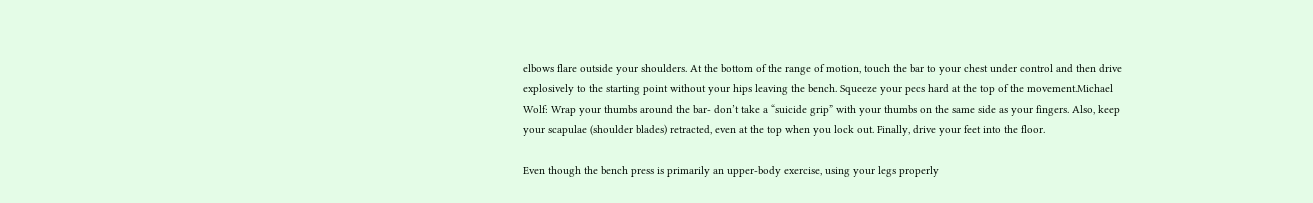elbows flare outside your shoulders. At the bottom of the range of motion, touch the bar to your chest under control and then drive explosively to the starting point without your hips leaving the bench. Squeeze your pecs hard at the top of the movement.Michael Wolf: Wrap your thumbs around the bar- don’t take a “suicide grip” with your thumbs on the same side as your fingers. Also, keep your scapulae (shoulder blades) retracted, even at the top when you lock out. Finally, drive your feet into the floor.

Even though the bench press is primarily an upper-body exercise, using your legs properly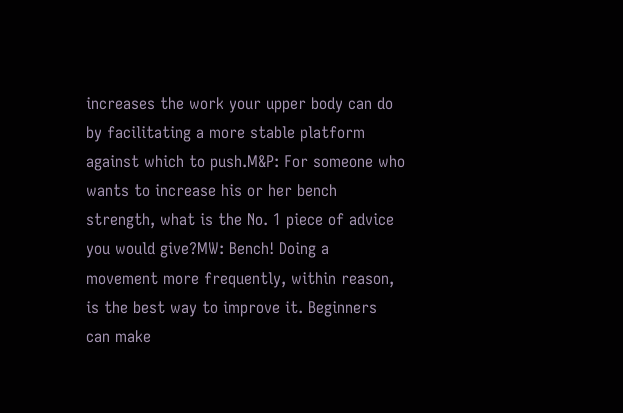increases the work your upper body can do by facilitating a more stable platform against which to push.M&P: For someone who wants to increase his or her bench strength, what is the No. 1 piece of advice you would give?MW: Bench! Doing a movement more frequently, within reason, is the best way to improve it. Beginners can make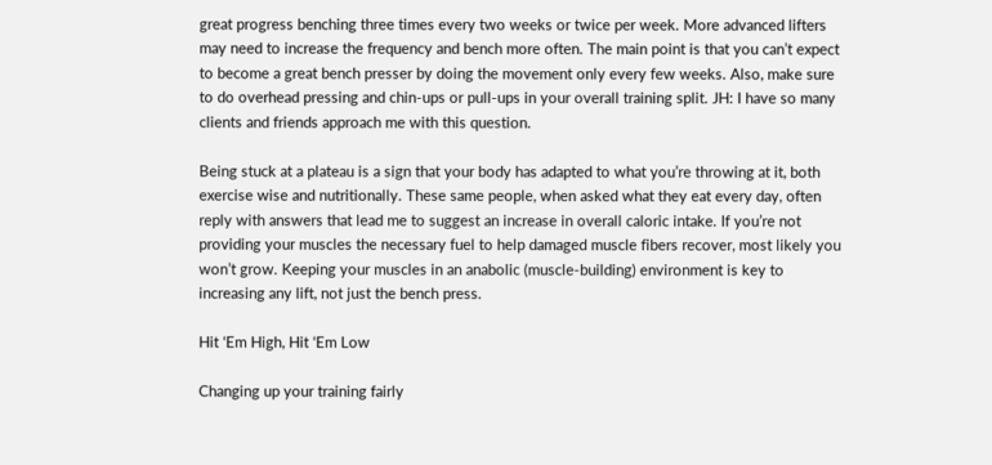great progress benching three times every two weeks or twice per week. More advanced lifters may need to increase the frequency and bench more often. The main point is that you can’t expect to become a great bench presser by doing the movement only every few weeks. Also, make sure to do overhead pressing and chin-ups or pull-ups in your overall training split. JH: I have so many clients and friends approach me with this question.

Being stuck at a plateau is a sign that your body has adapted to what you’re throwing at it, both exercise wise and nutritionally. These same people, when asked what they eat every day, often reply with answers that lead me to suggest an increase in overall caloric intake. If you’re not providing your muscles the necessary fuel to help damaged muscle fibers recover, most likely you won’t grow. Keeping your muscles in an anabolic (muscle-building) environment is key to increasing any lift, not just the bench press.

Hit ‘Em High, Hit ‘Em Low

Changing up your training fairly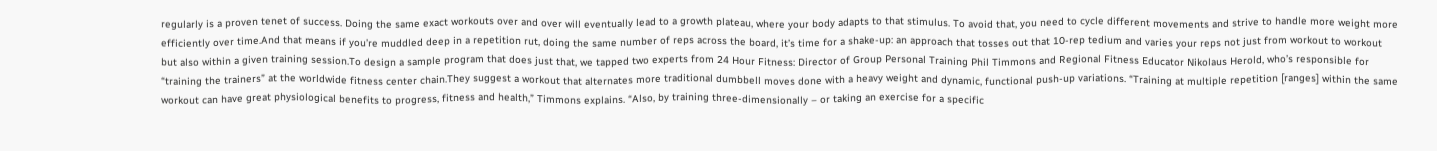regularly is a proven tenet of success. Doing the same exact workouts over and over will eventually lead to a growth plateau, where your body adapts to that stimulus. To avoid that, you need to cycle different movements and strive to handle more weight more efficiently over time.And that means if you’re muddled deep in a repetition rut, doing the same number of reps across the board, it’s time for a shake-up: an approach that tosses out that 10-rep tedium and varies your reps not just from workout to workout but also within a given training session.To design a sample program that does just that, we tapped two experts from 24 Hour Fitness: Director of Group Personal Training Phil Timmons and Regional Fitness Educator Nikolaus Herold, who’s responsible for “training the trainers” at the worldwide fitness center chain.They suggest a workout that alternates more traditional dumbbell moves done with a heavy weight and dynamic, functional push-up variations. “Training at multiple repetition [ranges] within the same workout can have great physiological benefits to progress, fitness and health,” Timmons explains. “Also, by training three-dimensionally – or taking an exercise for a specific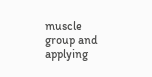muscle group and applying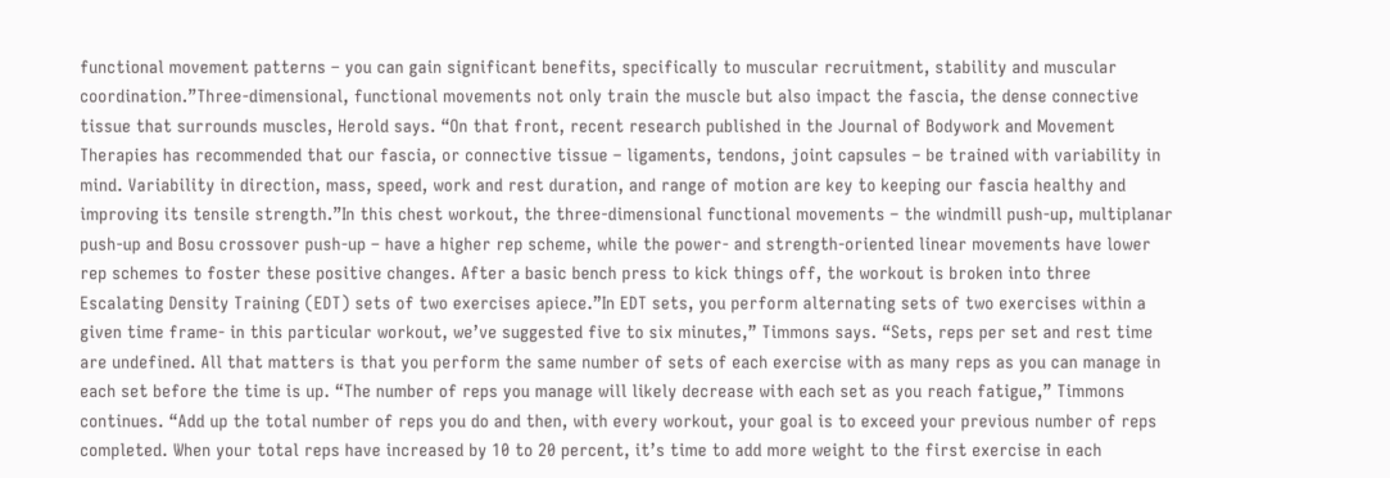functional movement patterns – you can gain significant benefits, specifically to muscular recruitment, stability and muscular coordination.”Three-dimensional, functional movements not only train the muscle but also impact the fascia, the dense connective tissue that surrounds muscles, Herold says. “On that front, recent research published in the Journal of Bodywork and Movement Therapies has recommended that our fascia, or connective tissue – ligaments, tendons, joint capsules – be trained with variability in mind. Variability in direction, mass, speed, work and rest duration, and range of motion are key to keeping our fascia healthy and improving its tensile strength.”In this chest workout, the three-dimensional functional movements – the windmill push-up, multiplanar push-up and Bosu crossover push-up – have a higher rep scheme, while the power- and strength-oriented linear movements have lower rep schemes to foster these positive changes. After a basic bench press to kick things off, the workout is broken into three Escalating Density Training (EDT) sets of two exercises apiece.”In EDT sets, you perform alternating sets of two exercises within a given time frame- in this particular workout, we’ve suggested five to six minutes,” Timmons says. “Sets, reps per set and rest time are undefined. All that matters is that you perform the same number of sets of each exercise with as many reps as you can manage in each set before the time is up. “The number of reps you manage will likely decrease with each set as you reach fatigue,” Timmons continues. “Add up the total number of reps you do and then, with every workout, your goal is to exceed your previous number of reps completed. When your total reps have increased by 10 to 20 percent, it’s time to add more weight to the first exercise in each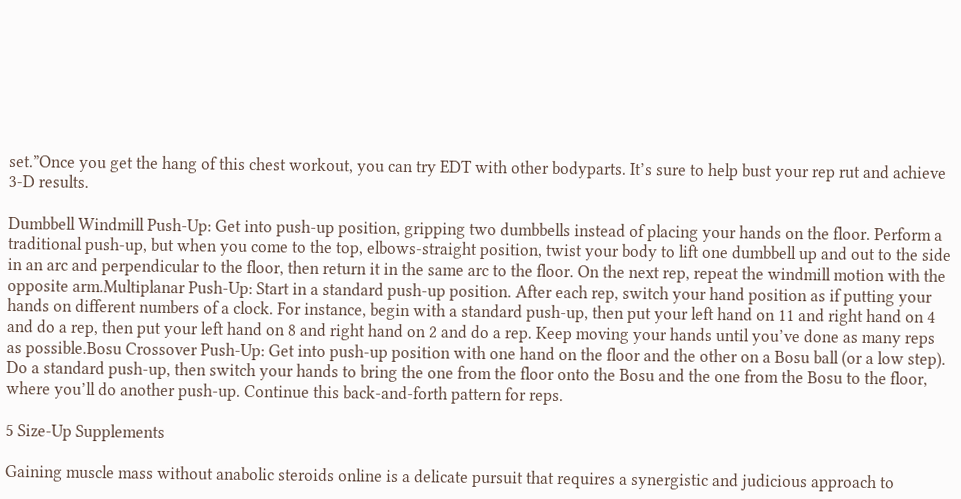set.”Once you get the hang of this chest workout, you can try EDT with other bodyparts. It’s sure to help bust your rep rut and achieve 3-D results.

Dumbbell Windmill Push-Up: Get into push-up position, gripping two dumbbells instead of placing your hands on the floor. Perform a traditional push-up, but when you come to the top, elbows-straight position, twist your body to lift one dumbbell up and out to the side in an arc and perpendicular to the floor, then return it in the same arc to the floor. On the next rep, repeat the windmill motion with the opposite arm.Multiplanar Push-Up: Start in a standard push-up position. After each rep, switch your hand position as if putting your hands on different numbers of a clock. For instance, begin with a standard push-up, then put your left hand on 11 and right hand on 4 and do a rep, then put your left hand on 8 and right hand on 2 and do a rep. Keep moving your hands until you’ve done as many reps as possible.Bosu Crossover Push-Up: Get into push-up position with one hand on the floor and the other on a Bosu ball (or a low step). Do a standard push-up, then switch your hands to bring the one from the floor onto the Bosu and the one from the Bosu to the floor, where you’ll do another push-up. Continue this back-and-forth pattern for reps.

5 Size-Up Supplements

Gaining muscle mass without anabolic steroids online is a delicate pursuit that requires a synergistic and judicious approach to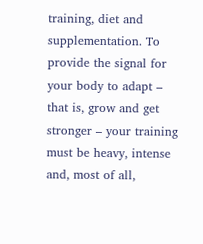training, diet and supplementation. To provide the signal for your body to adapt – that is, grow and get stronger – your training must be heavy, intense and, most of all,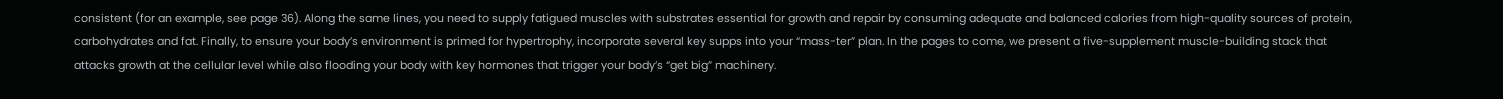consistent (for an example, see page 36). Along the same lines, you need to supply fatigued muscles with substrates essential for growth and repair by consuming adequate and balanced calories from high-quality sources of protein, carbohydrates and fat. Finally, to ensure your body’s environment is primed for hypertrophy, incorporate several key supps into your “mass-ter” plan. In the pages to come, we present a five-supplement muscle-building stack that attacks growth at the cellular level while also flooding your body with key hormones that trigger your body’s “get big” machinery.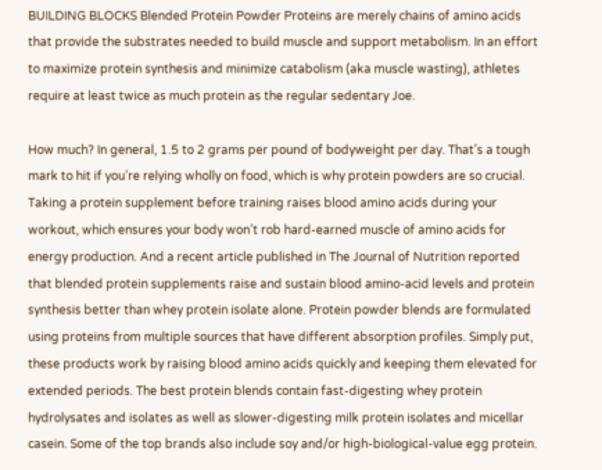BUILDING BLOCKS Blended Protein Powder Proteins are merely chains of amino acids that provide the substrates needed to build muscle and support metabolism. In an effort to maximize protein synthesis and minimize catabolism (aka muscle wasting), athletes require at least twice as much protein as the regular sedentary Joe.

How much? In general, 1.5 to 2 grams per pound of bodyweight per day. That’s a tough mark to hit if you’re relying wholly on food, which is why protein powders are so crucial. Taking a protein supplement before training raises blood amino acids during your workout, which ensures your body won’t rob hard-earned muscle of amino acids for energy production. And a recent article published in The Journal of Nutrition reported that blended protein supplements raise and sustain blood amino-acid levels and protein synthesis better than whey protein isolate alone. Protein powder blends are formulated using proteins from multiple sources that have different absorption profiles. Simply put, these products work by raising blood amino acids quickly and keeping them elevated for extended periods. The best protein blends contain fast-digesting whey protein hydrolysates and isolates as well as slower-digesting milk protein isolates and micellar casein. Some of the top brands also include soy and/or high-biological-value egg protein.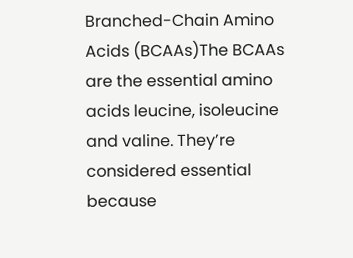Branched-Chain Amino Acids (BCAAs)The BCAAs are the essential amino acids leucine, isoleucine and valine. They’re considered essential because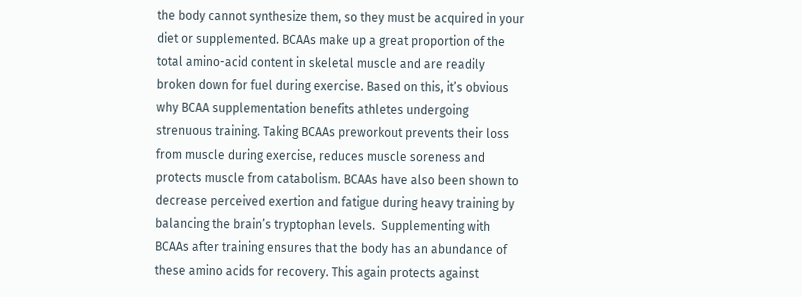the body cannot synthesize them, so they must be acquired in your diet or supplemented. BCAAs make up a great proportion of the total amino-acid content in skeletal muscle and are readily broken down for fuel during exercise. Based on this, it’s obvious why BCAA supplementation benefits athletes undergoing strenuous training. Taking BCAAs preworkout prevents their loss from muscle during exercise, reduces muscle soreness and protects muscle from catabolism. BCAAs have also been shown to decrease perceived exertion and fatigue during heavy training by balancing the brain’s tryptophan levels.  Supplementing with BCAAs after training ensures that the body has an abundance of these amino acids for recovery. This again protects against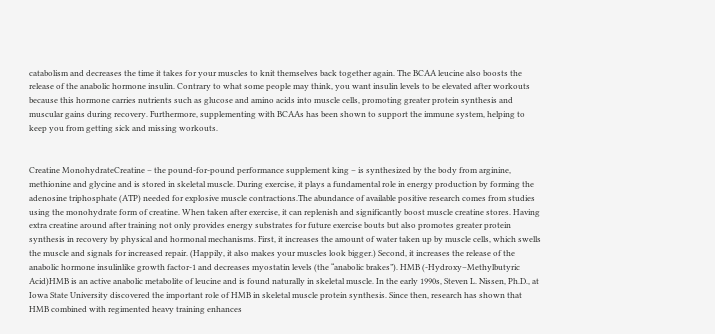catabolism and decreases the time it takes for your muscles to knit themselves back together again. The BCAA leucine also boosts the release of the anabolic hormone insulin. Contrary to what some people may think, you want insulin levels to be elevated after workouts because this hormone carries nutrients such as glucose and amino acids into muscle cells, promoting greater protein synthesis and muscular gains during recovery. Furthermore, supplementing with BCAAs has been shown to support the immune system, helping to keep you from getting sick and missing workouts.


Creatine MonohydrateCreatine – the pound-for-pound performance supplement king – is synthesized by the body from arginine, methionine and glycine and is stored in skeletal muscle. During exercise, it plays a fundamental role in energy production by forming the adenosine triphosphate (ATP) needed for explosive muscle contractions.The abundance of available positive research comes from studies using the monohydrate form of creatine. When taken after exercise, it can replenish and significantly boost muscle creatine stores. Having extra creatine around after training not only provides energy substrates for future exercise bouts but also promotes greater protein synthesis in recovery by physical and hormonal mechanisms. First, it increases the amount of water taken up by muscle cells, which swells the muscle and signals for increased repair. (Happily, it also makes your muscles look bigger.) Second, it increases the release of the anabolic hormone insulinlike growth factor-1 and decreases myostatin levels (the “anabolic brakes”). HMB (-Hydroxy–Methylbutyric Acid)HMB is an active anabolic metabolite of leucine and is found naturally in skeletal muscle. In the early 1990s, Steven L. Nissen, Ph.D., at Iowa State University discovered the important role of HMB in skeletal muscle protein synthesis. Since then, research has shown that HMB combined with regimented heavy training enhances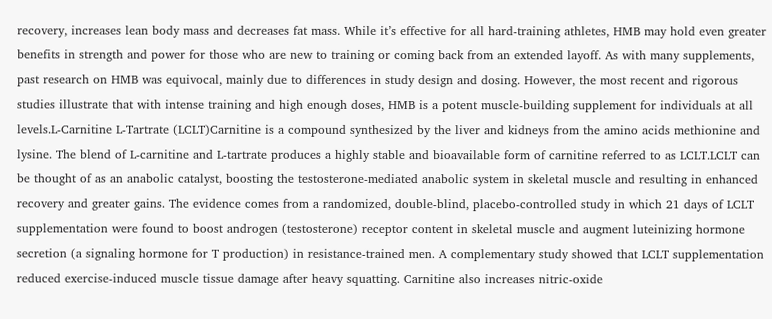recovery, increases lean body mass and decreases fat mass. While it’s effective for all hard-training athletes, HMB may hold even greater benefits in strength and power for those who are new to training or coming back from an extended layoff. As with many supplements, past research on HMB was equivocal, mainly due to differences in study design and dosing. However, the most recent and rigorous studies illustrate that with intense training and high enough doses, HMB is a potent muscle-building supplement for individuals at all levels.L-Carnitine L-Tartrate (LCLT)Carnitine is a compound synthesized by the liver and kidneys from the amino acids methionine and lysine. The blend of L-carnitine and L-tartrate produces a highly stable and bioavailable form of carnitine referred to as LCLT.LCLT can be thought of as an anabolic catalyst, boosting the testosterone-mediated anabolic system in skeletal muscle and resulting in enhanced recovery and greater gains. The evidence comes from a randomized, double-blind, placebo-controlled study in which 21 days of LCLT supplementation were found to boost androgen (testosterone) receptor content in skeletal muscle and augment luteinizing hormone secretion (a signaling hormone for T production) in resistance-trained men. A complementary study showed that LCLT supplementation reduced exercise-induced muscle tissue damage after heavy squatting. Carnitine also increases nitric-oxide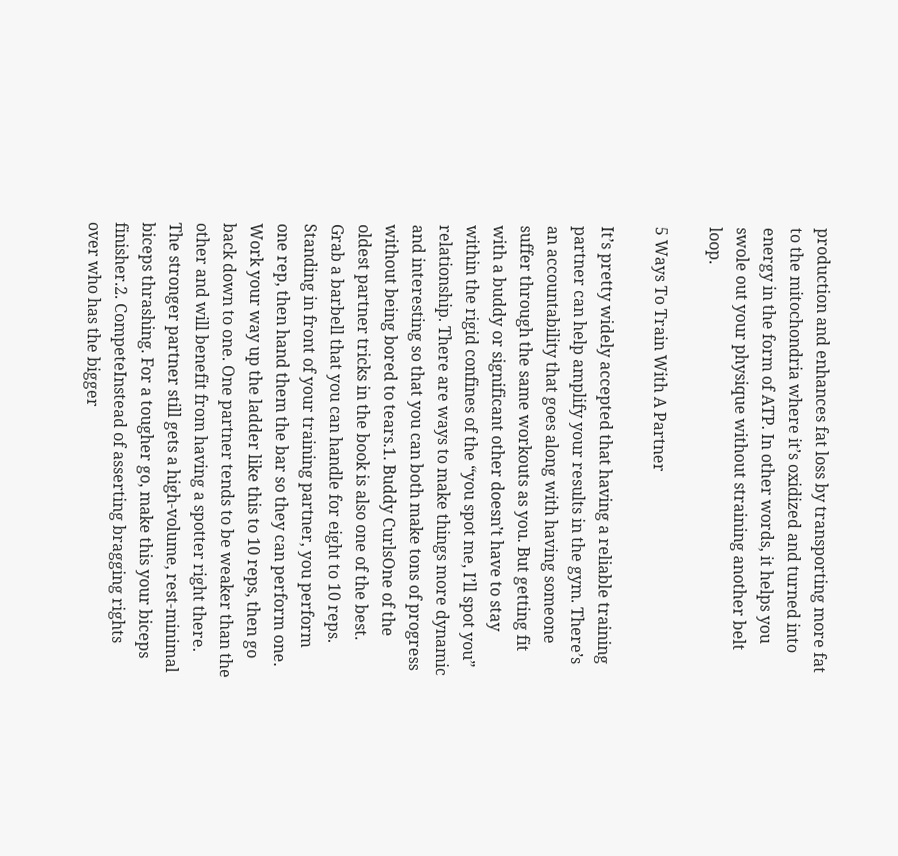production and enhances fat loss by transporting more fat to the mitochondria where it’s oxidized and turned into energy in the form of ATP. In other words, it helps you swole out your physique without straining another belt loop.

5 Ways To Train With A Partner

It’s pretty widely accepted that having a reliable training partner can help amplify your results in the gym. There’s an accountability that goes along with having someone suffer through the same workouts as you. But getting fit with a buddy or significant other doesn’t have to stay within the rigid confines of the “you spot me, I’ll spot you” relationship. There are ways to make things more dynamic and interesting so that you can both make tons of progress without being bored to tears.1. Buddy CurlsOne of the oldest partner tricks in the book is also one of the best. Grab a barbell that you can handle for eight to 10 reps. Standing in front of your training partner, you perform one rep, then hand them the bar so they can perform one. Work your way up the ladder like this to 10 reps, then go back down to one. One partner tends to be weaker than the other and will benefit from having a spotter right there. The stronger partner still gets a high-volume, rest-minimal biceps thrashing. For a tougher go, make this your biceps finisher.2. CompeteInstead of asserting bragging rights over who has the bigger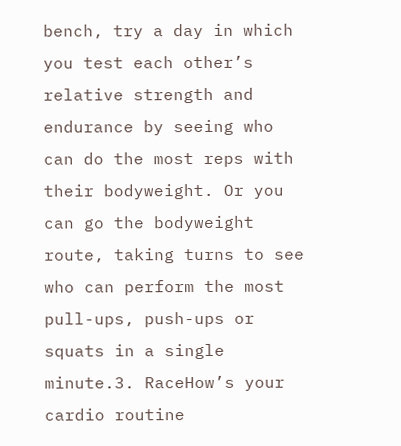bench, try a day in which you test each other’s relative strength and endurance by seeing who can do the most reps with their bodyweight. Or you can go the bodyweight route, taking turns to see who can perform the most pull-ups, push-ups or squats in a single minute.3. RaceHow’s your cardio routine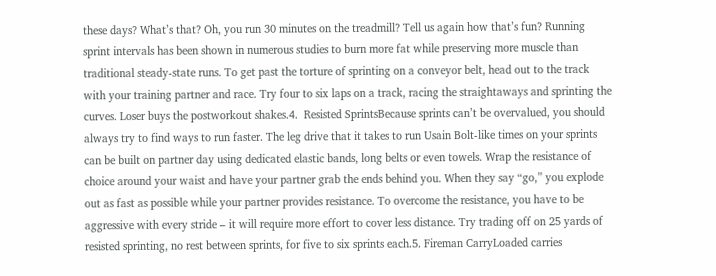these days? What’s that? Oh, you run 30 minutes on the treadmill? Tell us again how that’s fun? Running sprint intervals has been shown in numerous studies to burn more fat while preserving more muscle than traditional steady-state runs. To get past the torture of sprinting on a conveyor belt, head out to the track with your training partner and race. Try four to six laps on a track, racing the straightaways and sprinting the curves. Loser buys the postworkout shakes.4.  Resisted SprintsBecause sprints can’t be overvalued, you should always try to find ways to run faster. The leg drive that it takes to run Usain Bolt-like times on your sprints can be built on partner day using dedicated elastic bands, long belts or even towels. Wrap the resistance of choice around your waist and have your partner grab the ends behind you. When they say “go,” you explode out as fast as possible while your partner provides resistance. To overcome the resistance, you have to be aggressive with every stride – it will require more effort to cover less distance. Try trading off on 25 yards of resisted sprinting, no rest between sprints, for five to six sprints each.5. Fireman CarryLoaded carries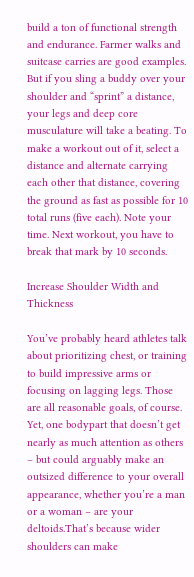build a ton of functional strength and endurance. Farmer walks and suitcase carries are good examples. But if you sling a buddy over your shoulder and “sprint” a distance, your legs and deep core musculature will take a beating. To make a workout out of it, select a distance and alternate carrying each other that distance, covering the ground as fast as possible for 10 total runs (five each). Note your time. Next workout, you have to break that mark by 10 seconds.

Increase Shoulder Width and Thickness

You’ve probably heard athletes talk about prioritizing chest, or training to build impressive arms or focusing on lagging legs. Those are all reasonable goals, of course. Yet, one bodypart that doesn’t get nearly as much attention as others – but could arguably make an outsized difference to your overall appearance, whether you’re a man or a woman – are your deltoids.That’s because wider shoulders can make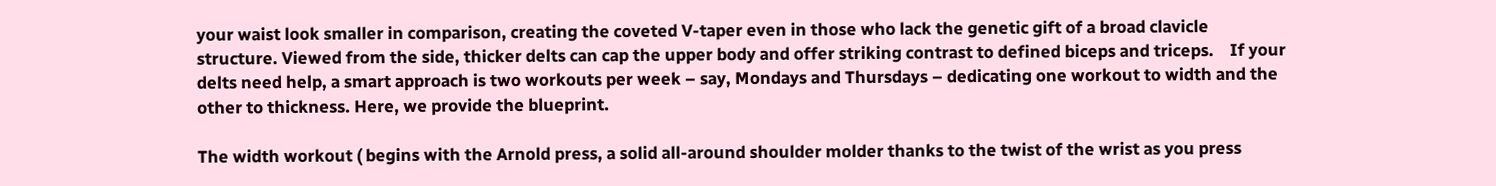your waist look smaller in comparison, creating the coveted V-taper even in those who lack the genetic gift of a broad clavicle structure. Viewed from the side, thicker delts can cap the upper body and offer striking contrast to defined biceps and triceps.    If your delts need help, a smart approach is two workouts per week – say, Mondays and Thursdays – dedicating one workout to width and the other to thickness. Here, we provide the blueprint.

The width workout ( begins with the Arnold press, a solid all-around shoulder molder thanks to the twist of the wrist as you press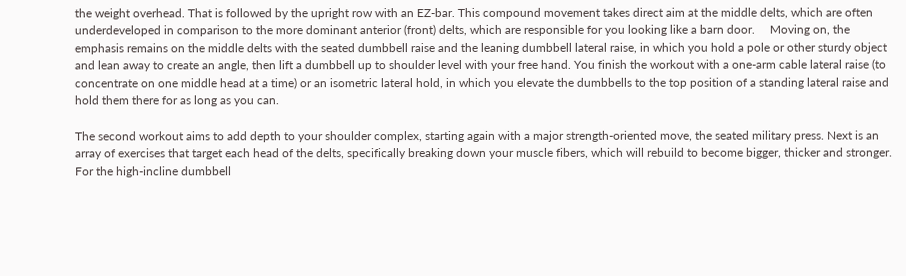the weight overhead. That is followed by the upright row with an EZ-bar. This compound movement takes direct aim at the middle delts, which are often underdeveloped in comparison to the more dominant anterior (front) delts, which are responsible for you looking like a barn door.     Moving on, the emphasis remains on the middle delts with the seated dumbbell raise and the leaning dumbbell lateral raise, in which you hold a pole or other sturdy object and lean away to create an angle, then lift a dumbbell up to shoulder level with your free hand. You finish the workout with a one-arm cable lateral raise (to concentrate on one middle head at a time) or an isometric lateral hold, in which you elevate the dumbbells to the top position of a standing lateral raise and hold them there for as long as you can.

The second workout aims to add depth to your shoulder complex, starting again with a major strength-oriented move, the seated military press. Next is an array of exercises that target each head of the delts, specifically breaking down your muscle fibers, which will rebuild to become bigger, thicker and stronger. For the high-incline dumbbell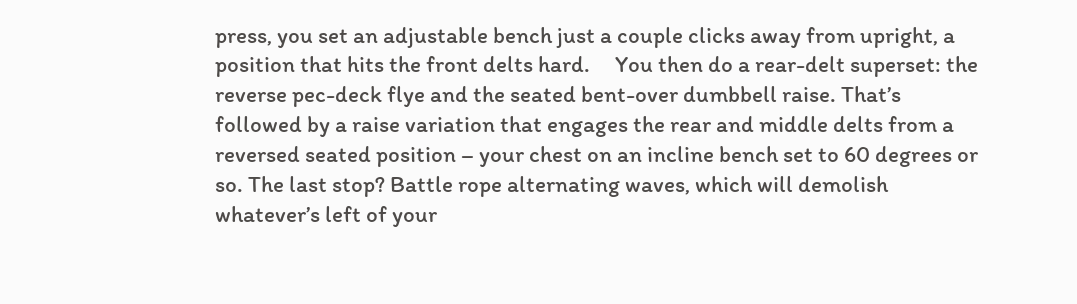press, you set an adjustable bench just a couple clicks away from upright, a position that hits the front delts hard.     You then do a rear-delt superset: the reverse pec-deck flye and the seated bent-over dumbbell raise. That’s followed by a raise variation that engages the rear and middle delts from a reversed seated position – your chest on an incline bench set to 60 degrees or so. The last stop? Battle rope alternating waves, which will demolish whatever’s left of your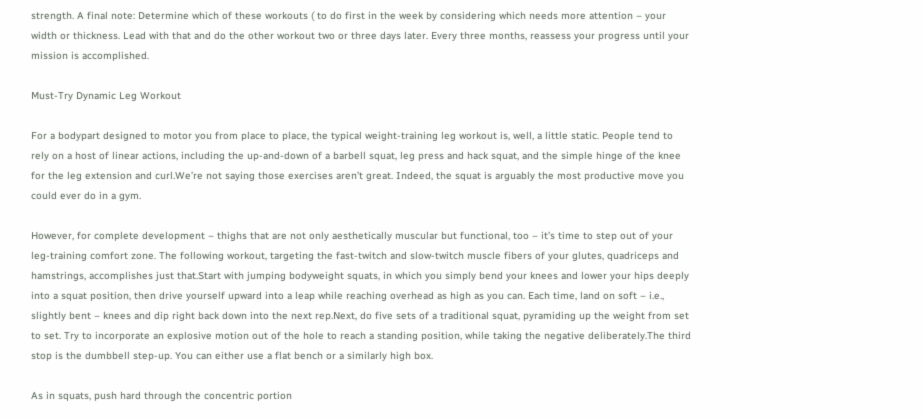strength. A final note: Determine which of these workouts ( to do first in the week by considering which needs more attention – your width or thickness. Lead with that and do the other workout two or three days later. Every three months, reassess your progress until your mission is accomplished.

Must-Try Dynamic Leg Workout

For a bodypart designed to motor you from place to place, the typical weight-training leg workout is, well, a little static. People tend to rely on a host of linear actions, including the up-and-down of a barbell squat, leg press and hack squat, and the simple hinge of the knee for the leg extension and curl.We’re not saying those exercises aren’t great. Indeed, the squat is arguably the most productive move you could ever do in a gym.

However, for complete development – thighs that are not only aesthetically muscular but functional, too – it’s time to step out of your leg-training comfort zone. The following workout, targeting the fast-twitch and slow-twitch muscle fibers of your glutes, quadriceps and hamstrings, accomplishes just that.Start with jumping bodyweight squats, in which you simply bend your knees and lower your hips deeply into a squat position, then drive yourself upward into a leap while reaching overhead as high as you can. Each time, land on soft – i.e., slightly bent – knees and dip right back down into the next rep.Next, do five sets of a traditional squat, pyramiding up the weight from set to set. Try to incorporate an explosive motion out of the hole to reach a standing position, while taking the negative deliberately.The third stop is the dumbbell step-up. You can either use a flat bench or a similarly high box.

As in squats, push hard through the concentric portion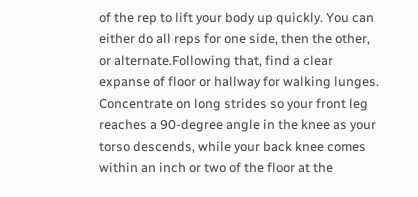of the rep to lift your body up quickly. You can either do all reps for one side, then the other, or alternate.Following that, find a clear expanse of floor or hallway for walking lunges. Concentrate on long strides so your front leg reaches a 90-degree angle in the knee as your torso descends, while your back knee comes within an inch or two of the floor at the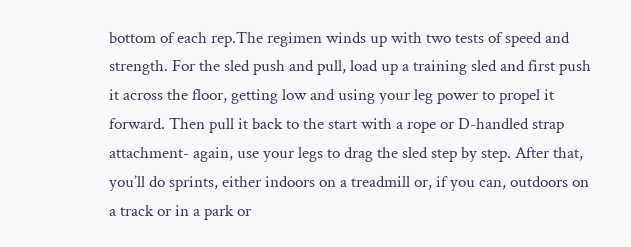bottom of each rep.The regimen winds up with two tests of speed and strength. For the sled push and pull, load up a training sled and first push it across the floor, getting low and using your leg power to propel it forward. Then pull it back to the start with a rope or D-handled strap attachment- again, use your legs to drag the sled step by step. After that, you’ll do sprints, either indoors on a treadmill or, if you can, outdoors on a track or in a park or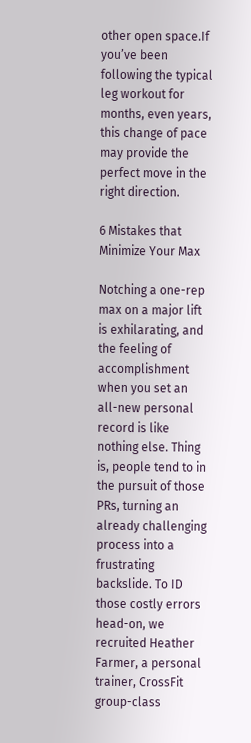other open space.If you’ve been following the typical leg workout for months, even years, this change of pace may provide the perfect move in the right direction.

6 Mistakes that Minimize Your Max

Notching a one-rep max on a major lift is exhilarating, and the feeling of accomplishment when you set an all-new personal record is like nothing else. Thing is, people tend to in the pursuit of those PRs, turning an already challenging process into a frustrating backslide. To ID those costly errors head-on, we recruited Heather Farmer, a personal trainer, CrossFit group-class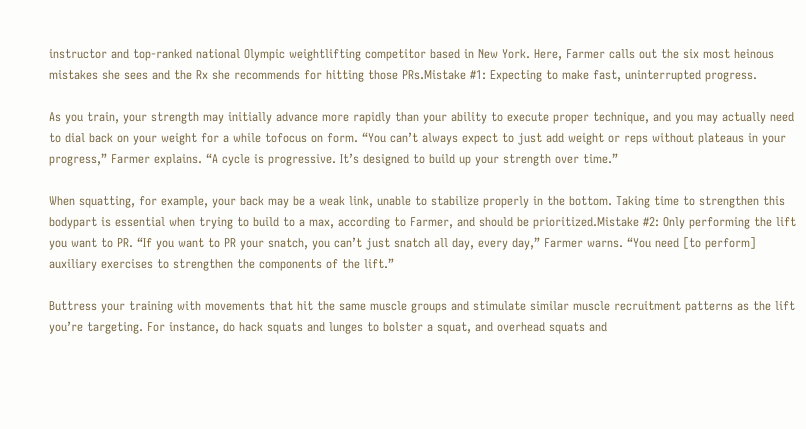instructor and top-ranked national Olympic weightlifting competitor based in New York. Here, Farmer calls out the six most heinous mistakes she sees and the Rx she recommends for hitting those PRs.Mistake #1: Expecting to make fast, uninterrupted progress.

As you train, your strength may initially advance more rapidly than your ability to execute proper technique, and you may actually need to dial back on your weight for a while tofocus on form. “You can’t always expect to just add weight or reps without plateaus in your progress,” Farmer explains. “A cycle is progressive. It’s designed to build up your strength over time.”

When squatting, for example, your back may be a weak link, unable to stabilize properly in the bottom. Taking time to strengthen this bodypart is essential when trying to build to a max, according to Farmer, and should be prioritized.Mistake #2: Only performing the lift you want to PR. “If you want to PR your snatch, you can’t just snatch all day, every day,” Farmer warns. “You need [to perform] auxiliary exercises to strengthen the components of the lift.”

Buttress your training with movements that hit the same muscle groups and stimulate similar muscle recruitment patterns as the lift you’re targeting. For instance, do hack squats and lunges to bolster a squat, and overhead squats and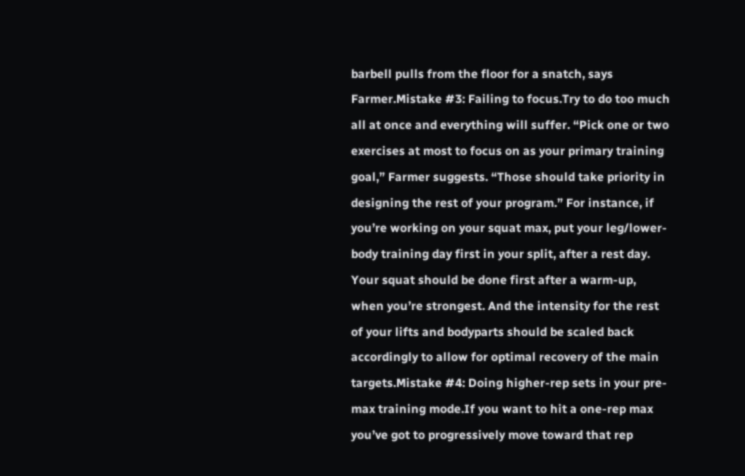barbell pulls from the floor for a snatch, says Farmer.Mistake #3: Failing to focus.Try to do too much all at once and everything will suffer. “Pick one or two exercises at most to focus on as your primary training goal,” Farmer suggests. “Those should take priority in designing the rest of your program.” For instance, if you’re working on your squat max, put your leg/lower-body training day first in your split, after a rest day. Your squat should be done first after a warm-up, when you’re strongest. And the intensity for the rest of your lifts and bodyparts should be scaled back accordingly to allow for optimal recovery of the main targets.Mistake #4: Doing higher-rep sets in your pre-max training mode.If you want to hit a one-rep max you’ve got to progressively move toward that rep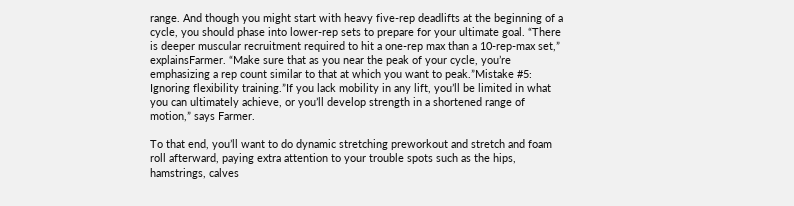range. And though you might start with heavy five-rep deadlifts at the beginning of a cycle, you should phase into lower-rep sets to prepare for your ultimate goal. “There is deeper muscular recruitment required to hit a one-rep max than a 10-rep-max set,” explainsFarmer. “Make sure that as you near the peak of your cycle, you’re emphasizing a rep count similar to that at which you want to peak.”Mistake #5: Ignoring flexibility training.”If you lack mobility in any lift, you’ll be limited in what you can ultimately achieve, or you’ll develop strength in a shortened range of motion,” says Farmer.

To that end, you’ll want to do dynamic stretching preworkout and stretch and foam roll afterward, paying extra attention to your trouble spots such as the hips, hamstrings, calves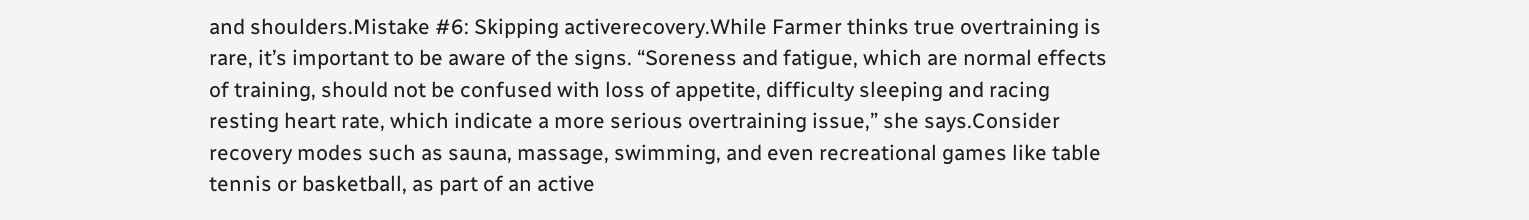and shoulders.Mistake #6: Skipping activerecovery.While Farmer thinks true overtraining is rare, it’s important to be aware of the signs. “Soreness and fatigue, which are normal effects of training, should not be confused with loss of appetite, difficulty sleeping and racing resting heart rate, which indicate a more serious overtraining issue,” she says.Consider recovery modes such as sauna, massage, swimming, and even recreational games like table tennis or basketball, as part of an active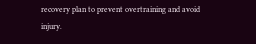recovery plan to prevent overtraining and avoid injury.